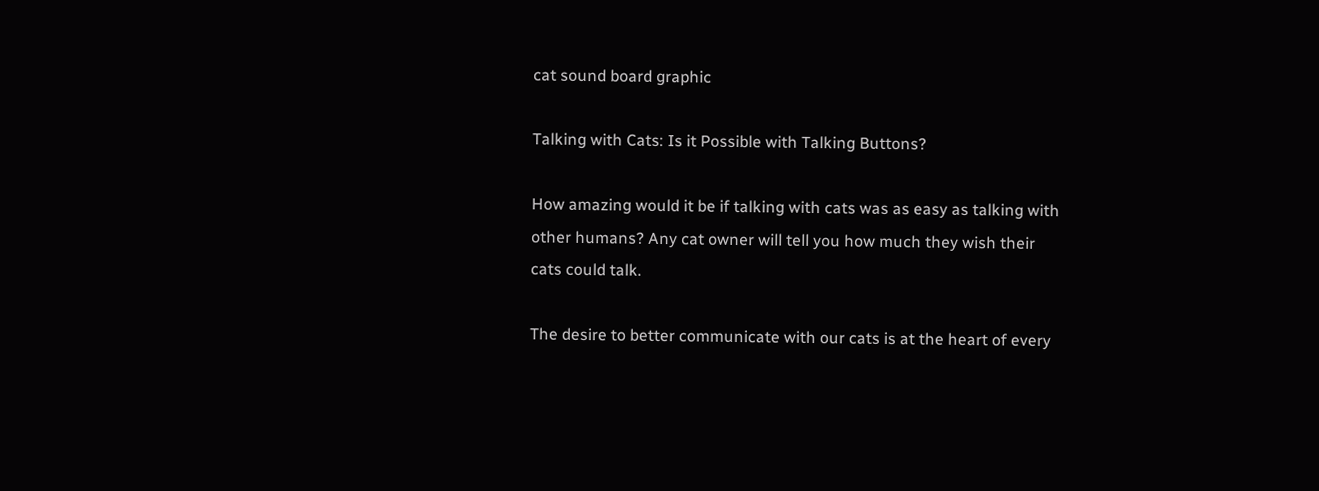cat sound board graphic

Talking with Cats: Is it Possible with Talking Buttons?

How amazing would it be if talking with cats was as easy as talking with other humans? Any cat owner will tell you how much they wish their cats could talk.

The desire to better communicate with our cats is at the heart of every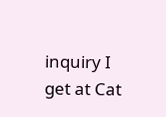inquiry I get at Cat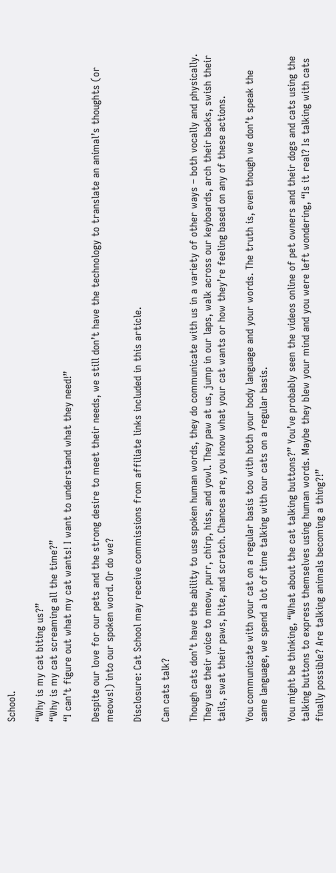School.

“Why is my cat biting us?”
“Why is my cat screaming all the time?”
“I can’t figure out what my cat wants! I want to understand what they need!”

Despite our love for our pets and the strong desire to meet their needs, we still don’t have the technology to translate an animal’s thoughts (or meows!) into our spoken word. Or do we?

Disclosure: Cat School may receive commissions from affiliate links included in this article.

Can cats talk?

Though cats don’t have the ability to use spoken human words, they do communicate with us in a variety of other ways – both vocally and physically. They use their voice to meow, purr, chirp, hiss, and yowl. They paw at us, jump in our laps, walk across our keyboards, arch their backs, swish their tails, swat their paws, bite, and scratch. Chances are, you know what your cat wants or how they’re feeling based on any of these actions.

You communicate with your cat on a regular basis too with both your body language and your words. The truth is, even though we don’t speak the same language, we spend a lot of time talking with our cats on a regular basis.

You might be thinking, “What about the cat talking buttons?” You’ve probably seen the videos online of pet owners and their dogs and cats using the talking buttons to express themselves using human words. Maybe they blew your mind and you were left wondering, “Is it real? Is talking with cats finally possible? Are talking animals becoming a thing?!”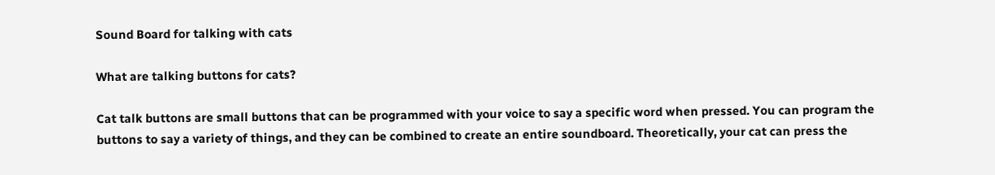Sound Board for talking with cats

What are talking buttons for cats?

Cat talk buttons are small buttons that can be programmed with your voice to say a specific word when pressed. You can program the buttons to say a variety of things, and they can be combined to create an entire soundboard. Theoretically, your cat can press the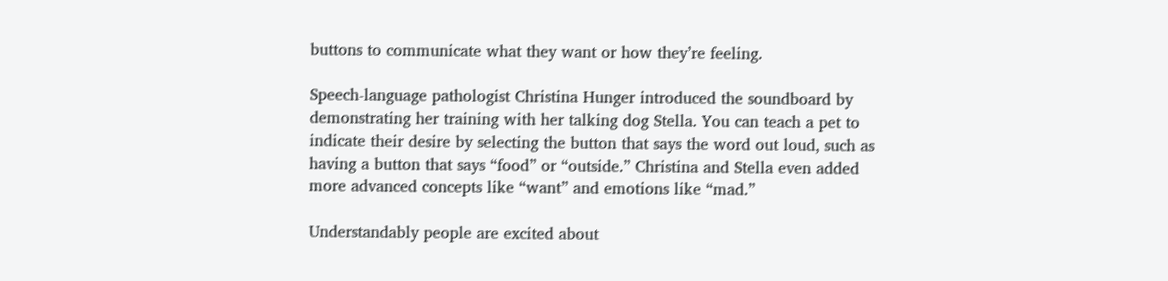buttons to communicate what they want or how they’re feeling.

Speech-language pathologist Christina Hunger introduced the soundboard by demonstrating her training with her talking dog Stella. You can teach a pet to indicate their desire by selecting the button that says the word out loud, such as having a button that says “food” or “outside.” Christina and Stella even added more advanced concepts like “want” and emotions like “mad.”

Understandably people are excited about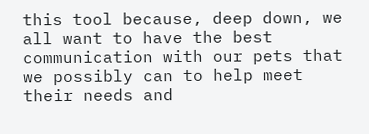this tool because, deep down, we all want to have the best communication with our pets that we possibly can to help meet their needs and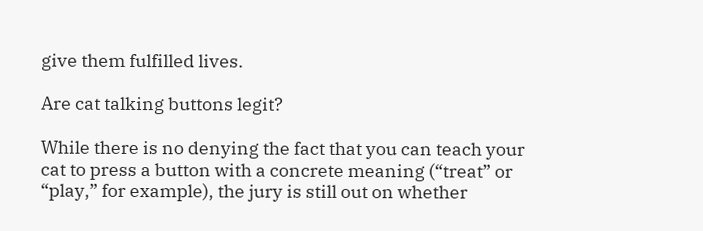give them fulfilled lives.

Are cat talking buttons legit?

While there is no denying the fact that you can teach your cat to press a button with a concrete meaning (“treat” or “play,” for example), the jury is still out on whether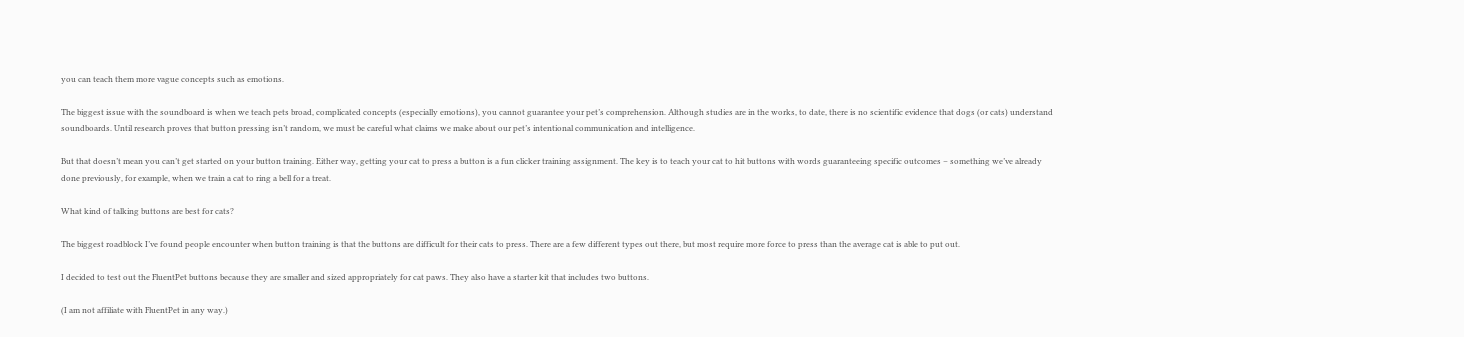you can teach them more vague concepts such as emotions.

The biggest issue with the soundboard is when we teach pets broad, complicated concepts (especially emotions), you cannot guarantee your pet’s comprehension. Although studies are in the works, to date, there is no scientific evidence that dogs (or cats) understand soundboards. Until research proves that button pressing isn’t random, we must be careful what claims we make about our pet’s intentional communication and intelligence.

But that doesn’t mean you can’t get started on your button training. Either way, getting your cat to press a button is a fun clicker training assignment. The key is to teach your cat to hit buttons with words guaranteeing specific outcomes – something we’ve already done previously, for example, when we train a cat to ring a bell for a treat.

What kind of talking buttons are best for cats?

The biggest roadblock I’ve found people encounter when button training is that the buttons are difficult for their cats to press. There are a few different types out there, but most require more force to press than the average cat is able to put out.

I decided to test out the FluentPet buttons because they are smaller and sized appropriately for cat paws. They also have a starter kit that includes two buttons.

(I am not affiliate with FluentPet in any way.)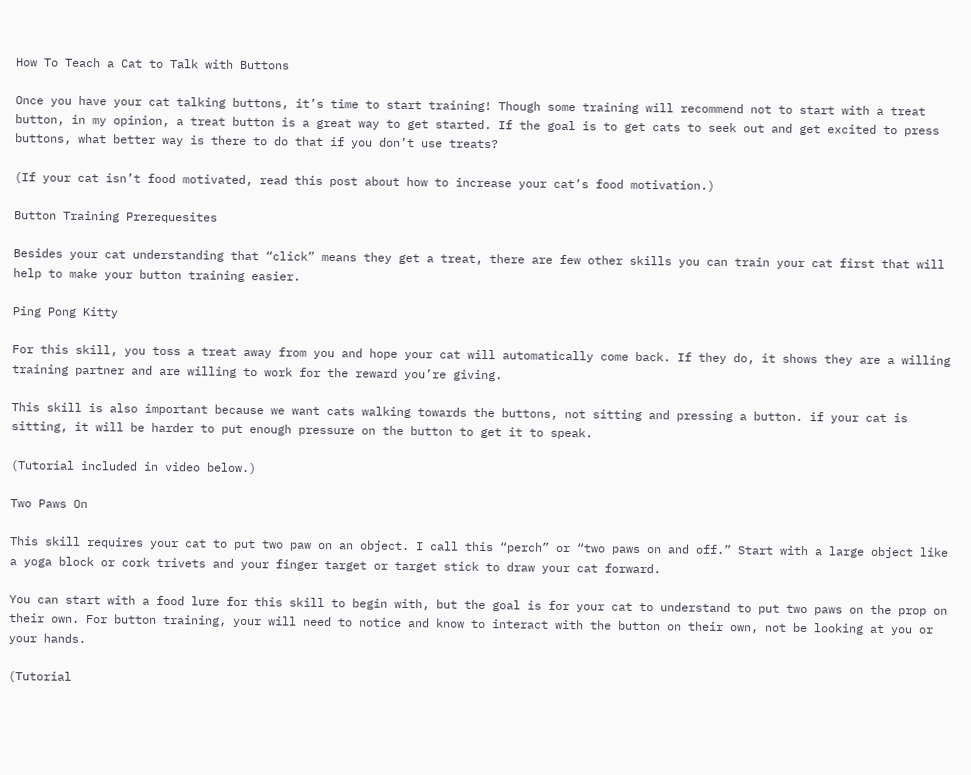How To Teach a Cat to Talk with Buttons

Once you have your cat talking buttons, it’s time to start training! Though some training will recommend not to start with a treat button, in my opinion, a treat button is a great way to get started. If the goal is to get cats to seek out and get excited to press buttons, what better way is there to do that if you don’t use treats?

(If your cat isn’t food motivated, read this post about how to increase your cat’s food motivation.)

Button Training Prerequesites

Besides your cat understanding that “click” means they get a treat, there are few other skills you can train your cat first that will help to make your button training easier.

Ping Pong Kitty

For this skill, you toss a treat away from you and hope your cat will automatically come back. If they do, it shows they are a willing training partner and are willing to work for the reward you’re giving.

This skill is also important because we want cats walking towards the buttons, not sitting and pressing a button. if your cat is sitting, it will be harder to put enough pressure on the button to get it to speak.

(Tutorial included in video below.)

Two Paws On

This skill requires your cat to put two paw on an object. I call this “perch” or “two paws on and off.” Start with a large object like a yoga block or cork trivets and your finger target or target stick to draw your cat forward.

You can start with a food lure for this skill to begin with, but the goal is for your cat to understand to put two paws on the prop on their own. For button training, your will need to notice and know to interact with the button on their own, not be looking at you or your hands.

(Tutorial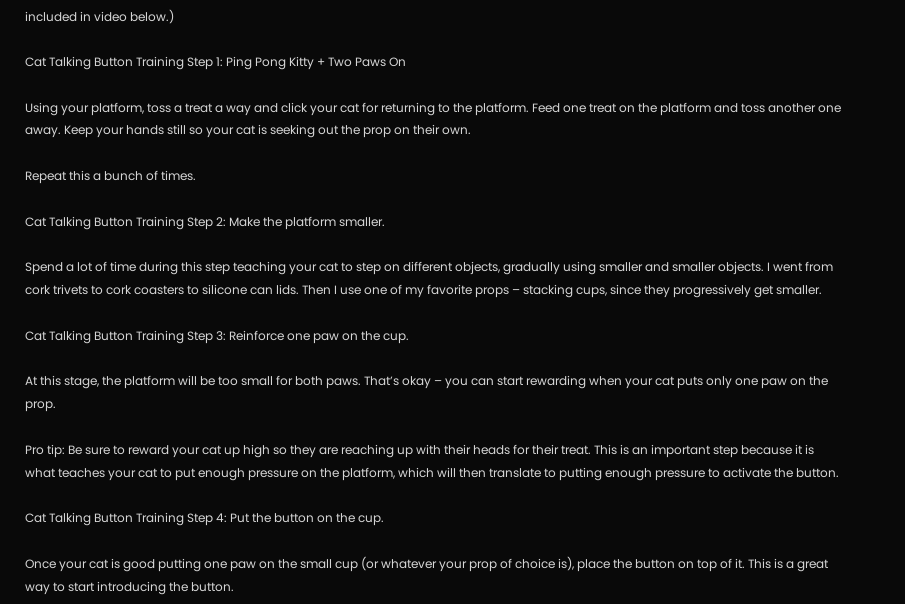included in video below.)

Cat Talking Button Training Step 1: Ping Pong Kitty + Two Paws On

Using your platform, toss a treat a way and click your cat for returning to the platform. Feed one treat on the platform and toss another one away. Keep your hands still so your cat is seeking out the prop on their own.

Repeat this a bunch of times.

Cat Talking Button Training Step 2: Make the platform smaller.

Spend a lot of time during this step teaching your cat to step on different objects, gradually using smaller and smaller objects. I went from cork trivets to cork coasters to silicone can lids. Then I use one of my favorite props – stacking cups, since they progressively get smaller.

Cat Talking Button Training Step 3: Reinforce one paw on the cup.

At this stage, the platform will be too small for both paws. That’s okay – you can start rewarding when your cat puts only one paw on the prop.

Pro tip: Be sure to reward your cat up high so they are reaching up with their heads for their treat. This is an important step because it is what teaches your cat to put enough pressure on the platform, which will then translate to putting enough pressure to activate the button.

Cat Talking Button Training Step 4: Put the button on the cup.

Once your cat is good putting one paw on the small cup (or whatever your prop of choice is), place the button on top of it. This is a great way to start introducing the button.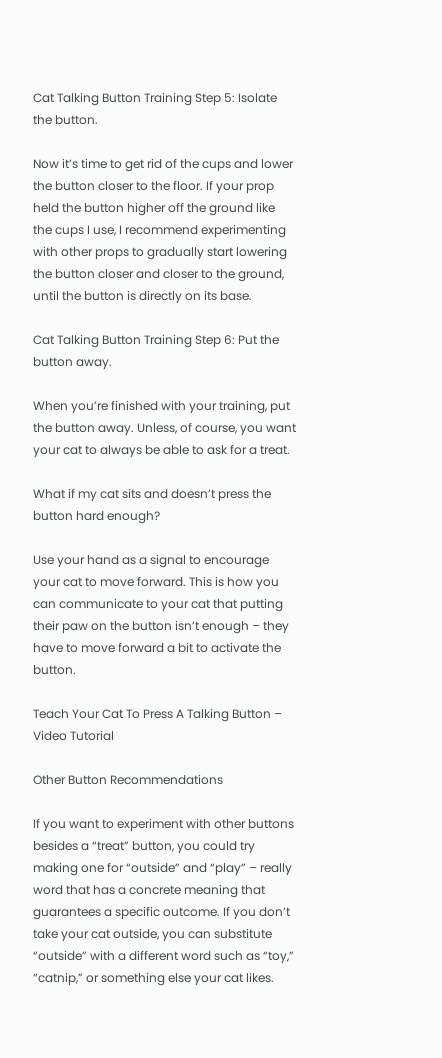Cat Talking Button Training Step 5: Isolate the button.

Now it’s time to get rid of the cups and lower the button closer to the floor. If your prop held the button higher off the ground like the cups I use, I recommend experimenting with other props to gradually start lowering the button closer and closer to the ground, until the button is directly on its base.

Cat Talking Button Training Step 6: Put the button away.

When you’re finished with your training, put the button away. Unless, of course, you want your cat to always be able to ask for a treat.

What if my cat sits and doesn’t press the button hard enough?

Use your hand as a signal to encourage your cat to move forward. This is how you can communicate to your cat that putting their paw on the button isn’t enough – they have to move forward a bit to activate the button.

Teach Your Cat To Press A Talking Button – Video Tutorial

Other Button Recommendations

If you want to experiment with other buttons besides a “treat” button, you could try making one for “outside” and “play” – really word that has a concrete meaning that guarantees a specific outcome. If you don’t take your cat outside, you can substitute “outside” with a different word such as “toy,” “catnip,” or something else your cat likes.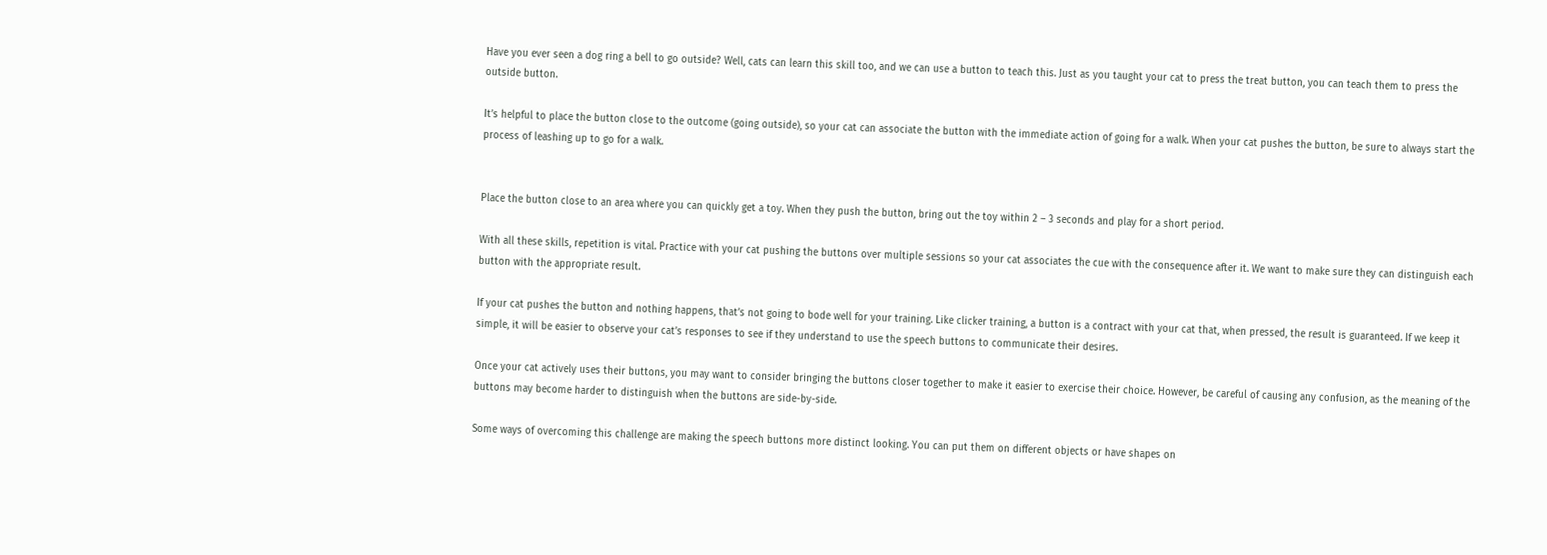Have you ever seen a dog ring a bell to go outside? Well, cats can learn this skill too, and we can use a button to teach this. Just as you taught your cat to press the treat button, you can teach them to press the outside button.

It’s helpful to place the button close to the outcome (going outside), so your cat can associate the button with the immediate action of going for a walk. When your cat pushes the button, be sure to always start the process of leashing up to go for a walk.


Place the button close to an area where you can quickly get a toy. When they push the button, bring out the toy within 2 – 3 seconds and play for a short period.

With all these skills, repetition is vital. Practice with your cat pushing the buttons over multiple sessions so your cat associates the cue with the consequence after it. We want to make sure they can distinguish each button with the appropriate result.

If your cat pushes the button and nothing happens, that’s not going to bode well for your training. Like clicker training, a button is a contract with your cat that, when pressed, the result is guaranteed. If we keep it simple, it will be easier to observe your cat’s responses to see if they understand to use the speech buttons to communicate their desires.

Once your cat actively uses their buttons, you may want to consider bringing the buttons closer together to make it easier to exercise their choice. However, be careful of causing any confusion, as the meaning of the buttons may become harder to distinguish when the buttons are side-by-side.

Some ways of overcoming this challenge are making the speech buttons more distinct looking. You can put them on different objects or have shapes on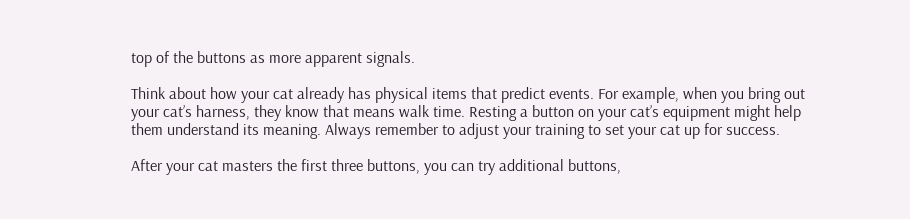top of the buttons as more apparent signals.

Think about how your cat already has physical items that predict events. For example, when you bring out your cat’s harness, they know that means walk time. Resting a button on your cat’s equipment might help them understand its meaning. Always remember to adjust your training to set your cat up for success.

After your cat masters the first three buttons, you can try additional buttons,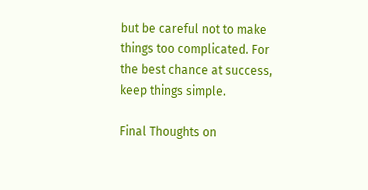but be careful not to make things too complicated. For the best chance at success, keep things simple.

Final Thoughts on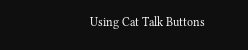Using Cat Talk Buttons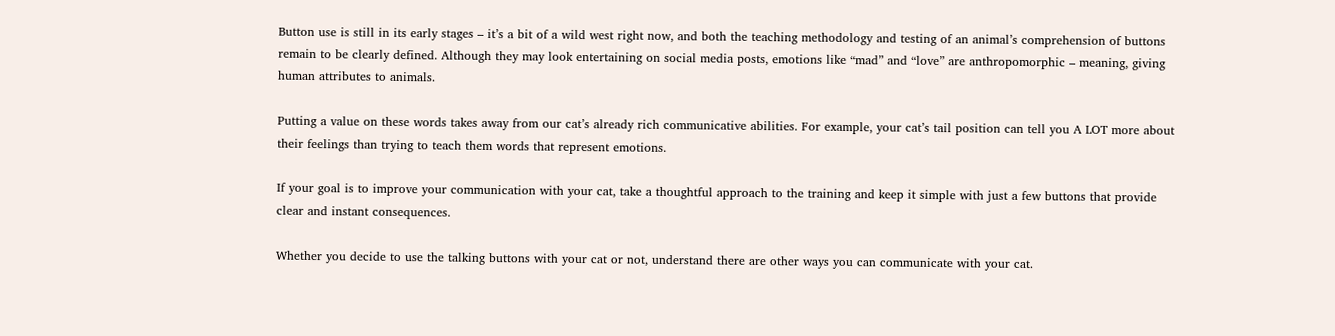Button use is still in its early stages – it’s a bit of a wild west right now, and both the teaching methodology and testing of an animal’s comprehension of buttons remain to be clearly defined. Although they may look entertaining on social media posts, emotions like “mad” and “love” are anthropomorphic – meaning, giving human attributes to animals.

Putting a value on these words takes away from our cat’s already rich communicative abilities. For example, your cat’s tail position can tell you A LOT more about their feelings than trying to teach them words that represent emotions.

If your goal is to improve your communication with your cat, take a thoughtful approach to the training and keep it simple with just a few buttons that provide clear and instant consequences.

Whether you decide to use the talking buttons with your cat or not, understand there are other ways you can communicate with your cat.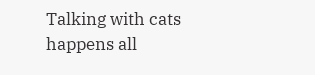Talking with cats happens all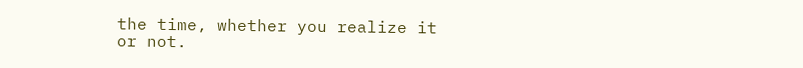the time, whether you realize it or not.